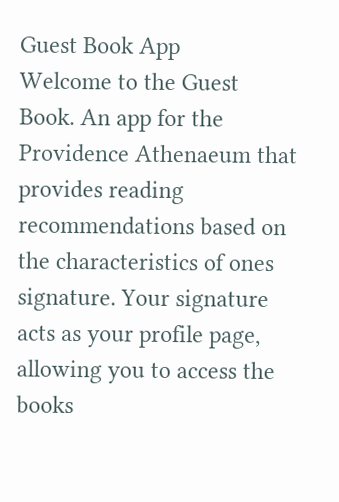Guest Book App
Welcome to the Guest Book. An app for the Providence Athenaeum that provides reading recommendations based on the characteristics of ones signature. Your signature acts as your profile page, allowing you to access the books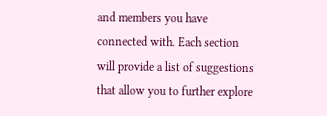and members you have connected with. Each section will provide a list of suggestions that allow you to further explore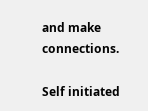and make connections.

Self initiated